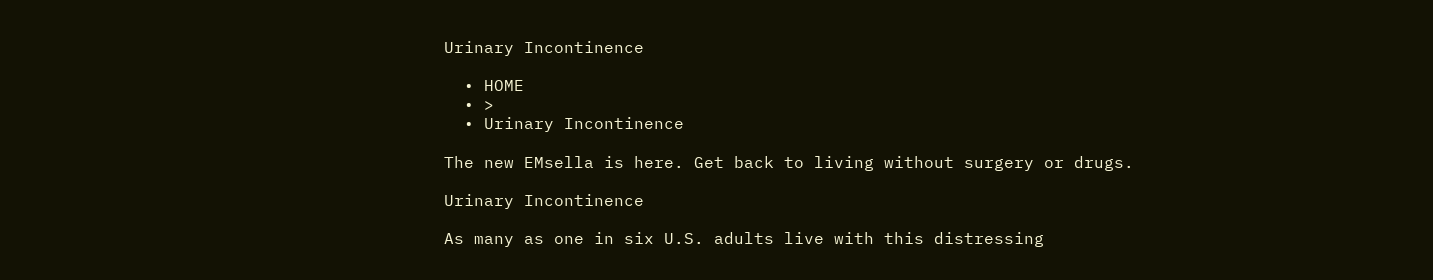Urinary Incontinence

  • HOME
  • >
  • Urinary Incontinence

The new EMsella is here. Get back to living without surgery or drugs.

Urinary Incontinence

As many as one in six U.S. adults live with this distressing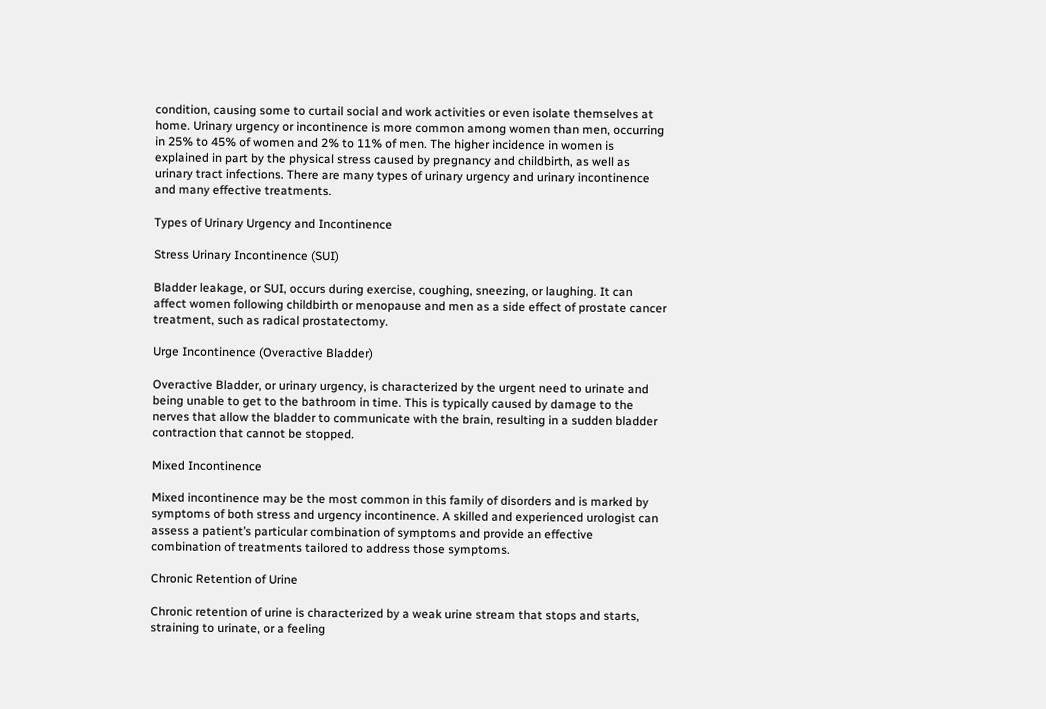condition, causing some to curtail social and work activities or even isolate themselves at home. Urinary urgency or incontinence is more common among women than men, occurring in 25% to 45% of women and 2% to 11% of men. The higher incidence in women is explained in part by the physical stress caused by pregnancy and childbirth, as well as urinary tract infections. There are many types of urinary urgency and urinary incontinence and many effective treatments.

Types of Urinary Urgency and Incontinence

Stress Urinary Incontinence (SUI)

Bladder leakage, or SUI, occurs during exercise, coughing, sneezing, or laughing. It can affect women following childbirth or menopause and men as a side effect of prostate cancer treatment, such as radical prostatectomy.

Urge Incontinence (Overactive Bladder)

Overactive Bladder, or urinary urgency, is characterized by the urgent need to urinate and being unable to get to the bathroom in time. This is typically caused by damage to the nerves that allow the bladder to communicate with the brain, resulting in a sudden bladder contraction that cannot be stopped.

Mixed Incontinence

Mixed incontinence may be the most common in this family of disorders and is marked by symptoms of both stress and urgency incontinence. A skilled and experienced urologist can assess a patient’s particular combination of symptoms and provide an effective combination of treatments tailored to address those symptoms.

Chronic Retention of Urine

Chronic retention of urine is characterized by a weak urine stream that stops and starts, straining to urinate, or a feeling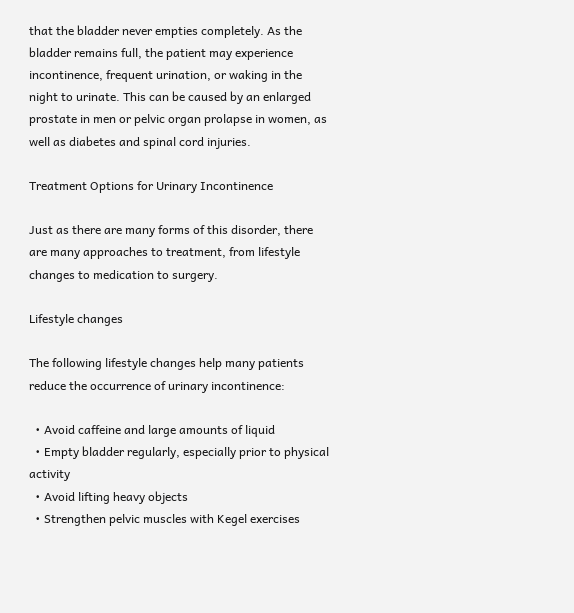that the bladder never empties completely. As the bladder remains full, the patient may experience incontinence, frequent urination, or waking in the night to urinate. This can be caused by an enlarged prostate in men or pelvic organ prolapse in women, as well as diabetes and spinal cord injuries.

Treatment Options for Urinary Incontinence

Just as there are many forms of this disorder, there are many approaches to treatment, from lifestyle changes to medication to surgery.

Lifestyle changes

The following lifestyle changes help many patients reduce the occurrence of urinary incontinence:

  • Avoid caffeine and large amounts of liquid
  • Empty bladder regularly, especially prior to physical activity
  • Avoid lifting heavy objects
  • Strengthen pelvic muscles with Kegel exercises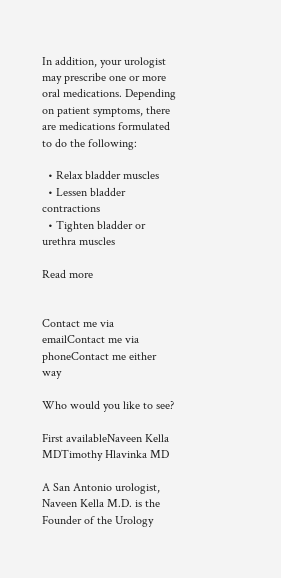In addition, your urologist may prescribe one or more oral medications. Depending on patient symptoms, there are medications formulated to do the following:

  • Relax bladder muscles
  • Lessen bladder contractions
  • Tighten bladder or urethra muscles

Read more


Contact me via emailContact me via phoneContact me either way

Who would you like to see?

First availableNaveen Kella MDTimothy Hlavinka MD

A San Antonio urologist, Naveen Kella M.D. is the Founder of the Urology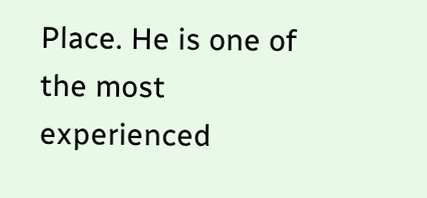Place. He is one of the most experienced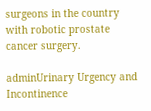surgeons in the country with robotic prostate cancer surgery.

adminUrinary Urgency and Incontinence